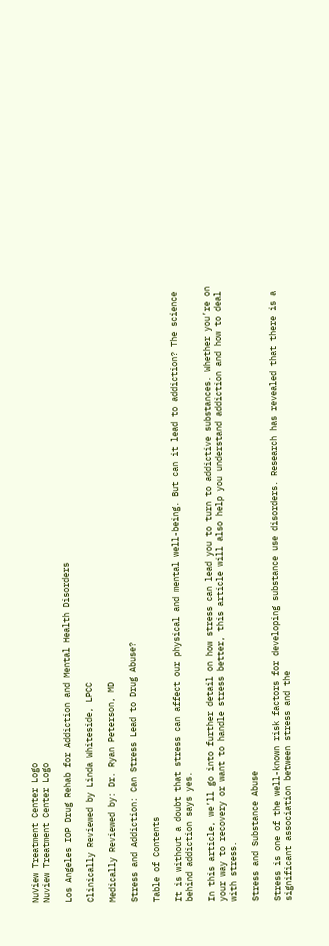NuView Treatment Center Logo
Nuview Treatment Center Logo

Los Angeles IOP Drug Rehab for Addiction and Mental Health Disorders

Clinically Reviewed by Linda Whiteside, LPCC

Medically Reviewed by: Dr. Ryan Peterson, MD

Stress and Addiction: Can Stress Lead to Drug Abuse?

Table of Contents

It is without a doubt that stress can affect our physical and mental well-being. But can it lead to addiction? The science behind addiction says yes.

In this article, we’ll go into further detail on how stress can lead you to turn to addictive substances. Whether you’re on your way to recovery or want to handle stress better, this article will also help you understand addiction and how to deal with stress.

Stress and Substance Abuse

Stress is one of the well-known risk factors for developing substance use disorders. Research has revealed that there is a significant association between stress and the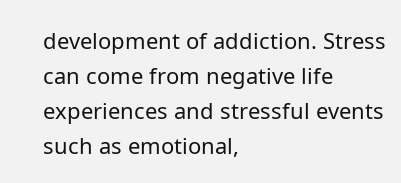development of addiction. Stress can come from negative life experiences and stressful events such as emotional,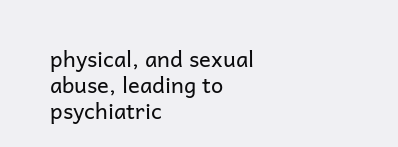physical, and sexual abuse, leading to psychiatric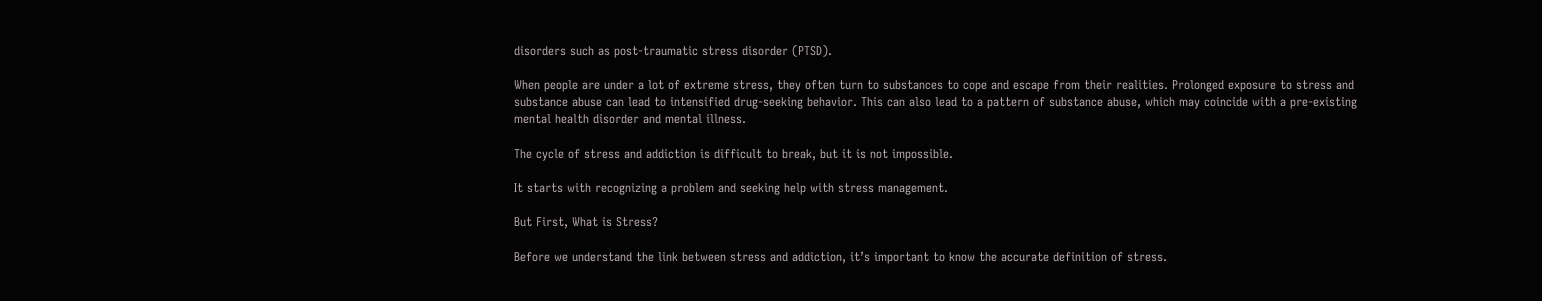disorders such as post-traumatic stress disorder (PTSD).

When people are under a lot of extreme stress, they often turn to substances to cope and escape from their realities. Prolonged exposure to stress and substance abuse can lead to intensified drug-seeking behavior. This can also lead to a pattern of substance abuse, which may coincide with a pre-existing mental health disorder and mental illness.

The cycle of stress and addiction is difficult to break, but it is not impossible.

It starts with recognizing a problem and seeking help with stress management.

But First, What is Stress?

Before we understand the link between stress and addiction, it’s important to know the accurate definition of stress.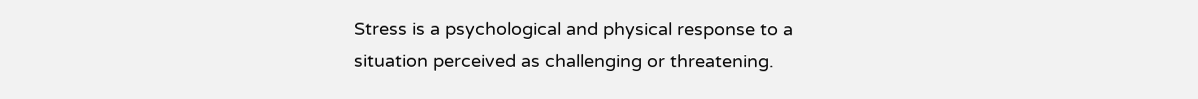Stress is a psychological and physical response to a situation perceived as challenging or threatening.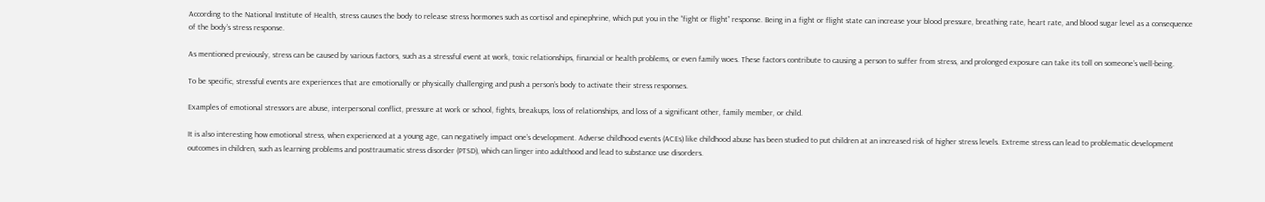According to the National Institute of Health, stress causes the body to release stress hormones such as cortisol and epinephrine, which put you in the “fight or flight” response. Being in a fight or flight state can increase your blood pressure, breathing rate, heart rate, and blood sugar level as a consequence of the body’s stress response.

As mentioned previously, stress can be caused by various factors, such as a stressful event at work, toxic relationships, financial or health problems, or even family woes. These factors contribute to causing a person to suffer from stress, and prolonged exposure can take its toll on someone’s well-being.

To be specific, stressful events are experiences that are emotionally or physically challenging and push a person’s body to activate their stress responses.

Examples of emotional stressors are abuse, interpersonal conflict, pressure at work or school, fights, breakups, loss of relationships, and loss of a significant other, family member, or child.

It is also interesting how emotional stress, when experienced at a young age, can negatively impact one’s development. Adverse childhood events (ACEs) like childhood abuse has been studied to put children at an increased risk of higher stress levels. Extreme stress can lead to problematic development outcomes in children, such as learning problems and posttraumatic stress disorder (PTSD), which can linger into adulthood and lead to substance use disorders.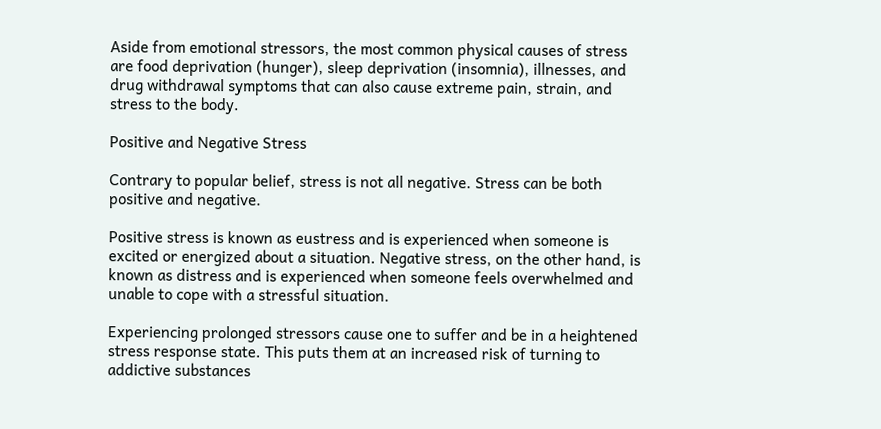Aside from emotional stressors, the most common physical causes of stress are food deprivation (hunger), sleep deprivation (insomnia), illnesses, and drug withdrawal symptoms that can also cause extreme pain, strain, and stress to the body.

Positive and Negative Stress

Contrary to popular belief, stress is not all negative. Stress can be both positive and negative.

Positive stress is known as eustress and is experienced when someone is excited or energized about a situation. Negative stress, on the other hand, is known as distress and is experienced when someone feels overwhelmed and unable to cope with a stressful situation.

Experiencing prolonged stressors cause one to suffer and be in a heightened stress response state. This puts them at an increased risk of turning to addictive substances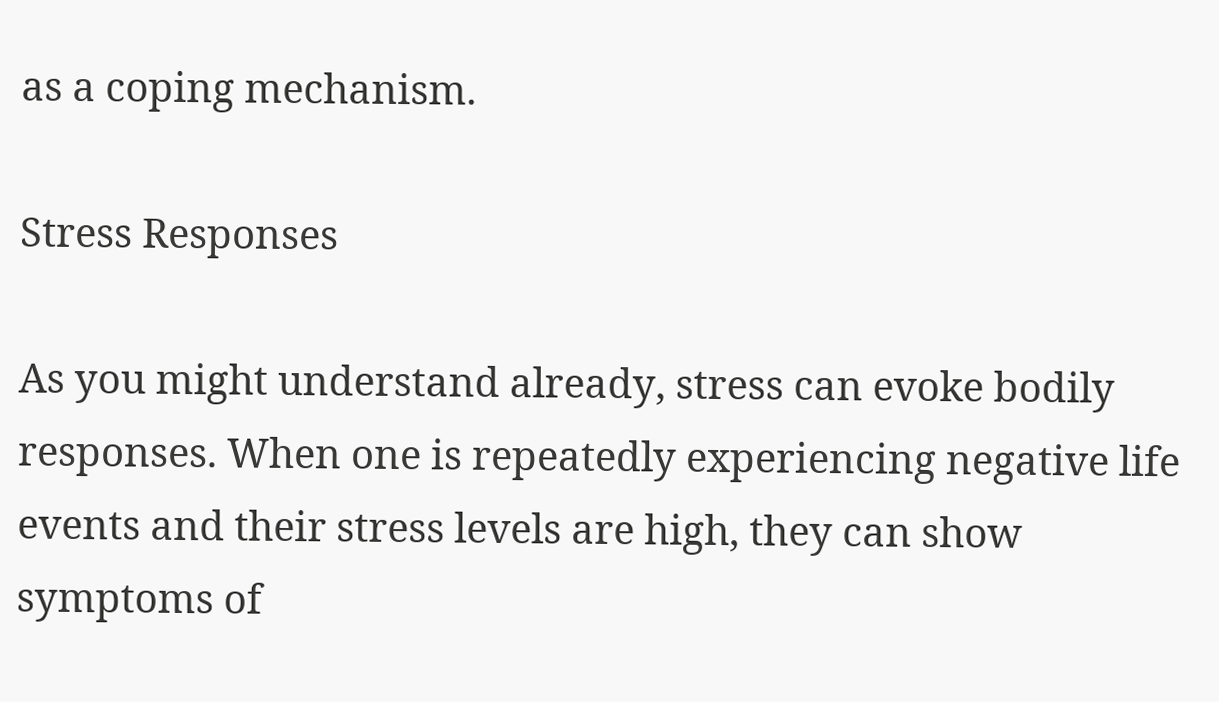as a coping mechanism.

Stress Responses

As you might understand already, stress can evoke bodily responses. When one is repeatedly experiencing negative life events and their stress levels are high, they can show symptoms of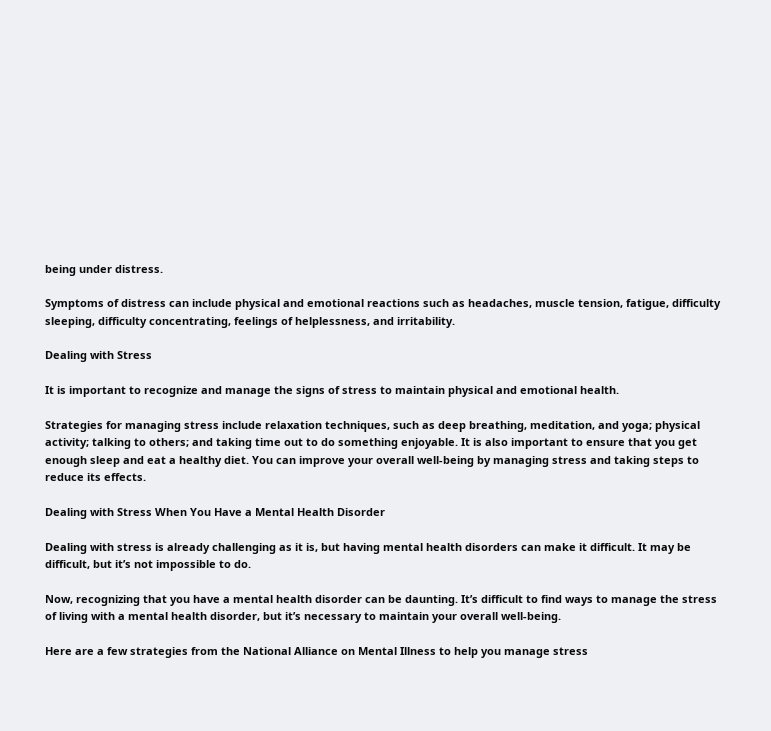being under distress.

Symptoms of distress can include physical and emotional reactions such as headaches, muscle tension, fatigue, difficulty sleeping, difficulty concentrating, feelings of helplessness, and irritability.

Dealing with Stress

It is important to recognize and manage the signs of stress to maintain physical and emotional health.

Strategies for managing stress include relaxation techniques, such as deep breathing, meditation, and yoga; physical activity; talking to others; and taking time out to do something enjoyable. It is also important to ensure that you get enough sleep and eat a healthy diet. You can improve your overall well-being by managing stress and taking steps to reduce its effects.

Dealing with Stress When You Have a Mental Health Disorder

Dealing with stress is already challenging as it is, but having mental health disorders can make it difficult. It may be difficult, but it’s not impossible to do.

Now, recognizing that you have a mental health disorder can be daunting. It’s difficult to find ways to manage the stress of living with a mental health disorder, but it’s necessary to maintain your overall well-being.

Here are a few strategies from the National Alliance on Mental Illness to help you manage stress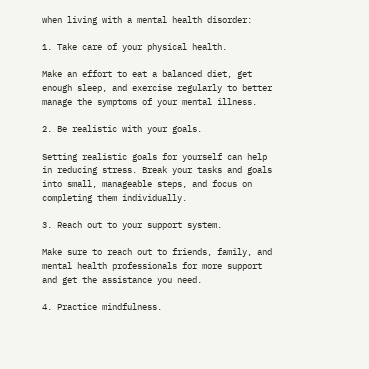when living with a mental health disorder:

1. Take care of your physical health.

Make an effort to eat a balanced diet, get enough sleep, and exercise regularly to better manage the symptoms of your mental illness.

2. Be realistic with your goals.

Setting realistic goals for yourself can help in reducing stress. Break your tasks and goals into small, manageable steps, and focus on completing them individually.

3. Reach out to your support system.

Make sure to reach out to friends, family, and mental health professionals for more support and get the assistance you need.

4. Practice mindfulness.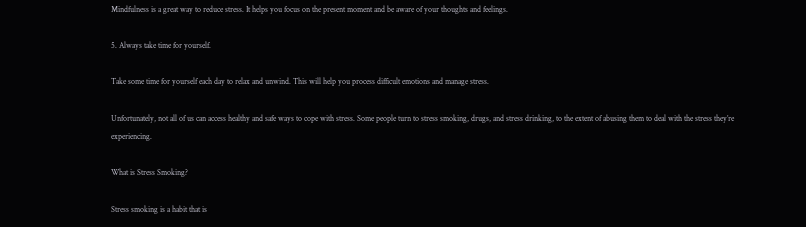Mindfulness is a great way to reduce stress. It helps you focus on the present moment and be aware of your thoughts and feelings.

5. Always take time for yourself.

Take some time for yourself each day to relax and unwind. This will help you process difficult emotions and manage stress.

Unfortunately, not all of us can access healthy and safe ways to cope with stress. Some people turn to stress smoking, drugs, and stress drinking, to the extent of abusing them to deal with the stress they’re experiencing.

What is Stress Smoking?

Stress smoking is a habit that is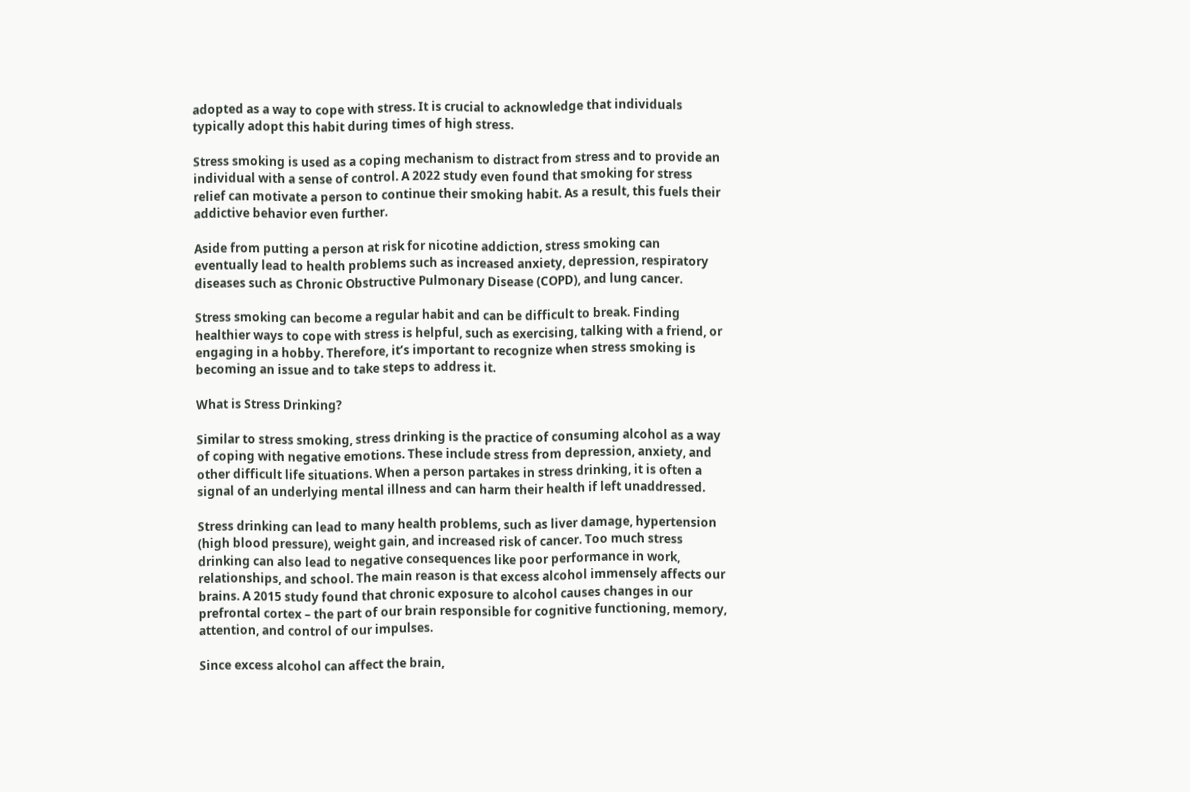adopted as a way to cope with stress. It is crucial to acknowledge that individuals typically adopt this habit during times of high stress.

Stress smoking is used as a coping mechanism to distract from stress and to provide an individual with a sense of control. A 2022 study even found that smoking for stress relief can motivate a person to continue their smoking habit. As a result, this fuels their addictive behavior even further.

Aside from putting a person at risk for nicotine addiction, stress smoking can eventually lead to health problems such as increased anxiety, depression, respiratory diseases such as Chronic Obstructive Pulmonary Disease (COPD), and lung cancer.

Stress smoking can become a regular habit and can be difficult to break. Finding healthier ways to cope with stress is helpful, such as exercising, talking with a friend, or engaging in a hobby. Therefore, it’s important to recognize when stress smoking is becoming an issue and to take steps to address it.

What is Stress Drinking?

Similar to stress smoking, stress drinking is the practice of consuming alcohol as a way of coping with negative emotions. These include stress from depression, anxiety, and other difficult life situations. When a person partakes in stress drinking, it is often a signal of an underlying mental illness and can harm their health if left unaddressed.

Stress drinking can lead to many health problems, such as liver damage, hypertension (high blood pressure), weight gain, and increased risk of cancer. Too much stress drinking can also lead to negative consequences like poor performance in work, relationships, and school. The main reason is that excess alcohol immensely affects our brains. A 2015 study found that chronic exposure to alcohol causes changes in our prefrontal cortex – the part of our brain responsible for cognitive functioning, memory, attention, and control of our impulses.

Since excess alcohol can affect the brain,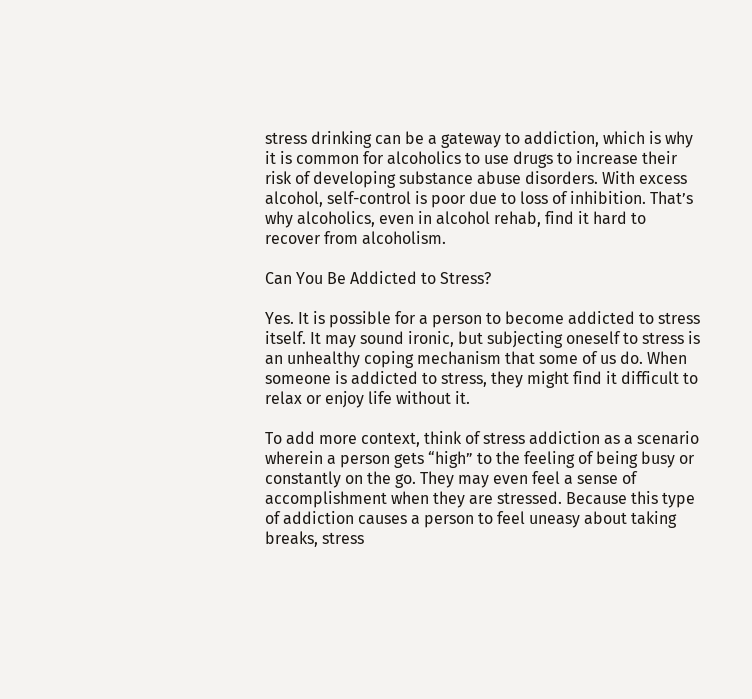stress drinking can be a gateway to addiction, which is why it is common for alcoholics to use drugs to increase their risk of developing substance abuse disorders. With excess alcohol, self-control is poor due to loss of inhibition. That’s why alcoholics, even in alcohol rehab, find it hard to recover from alcoholism.

Can You Be Addicted to Stress?

Yes. It is possible for a person to become addicted to stress itself. It may sound ironic, but subjecting oneself to stress is an unhealthy coping mechanism that some of us do. When someone is addicted to stress, they might find it difficult to relax or enjoy life without it.

To add more context, think of stress addiction as a scenario wherein a person gets “high” to the feeling of being busy or constantly on the go. They may even feel a sense of accomplishment when they are stressed. Because this type of addiction causes a person to feel uneasy about taking breaks, stress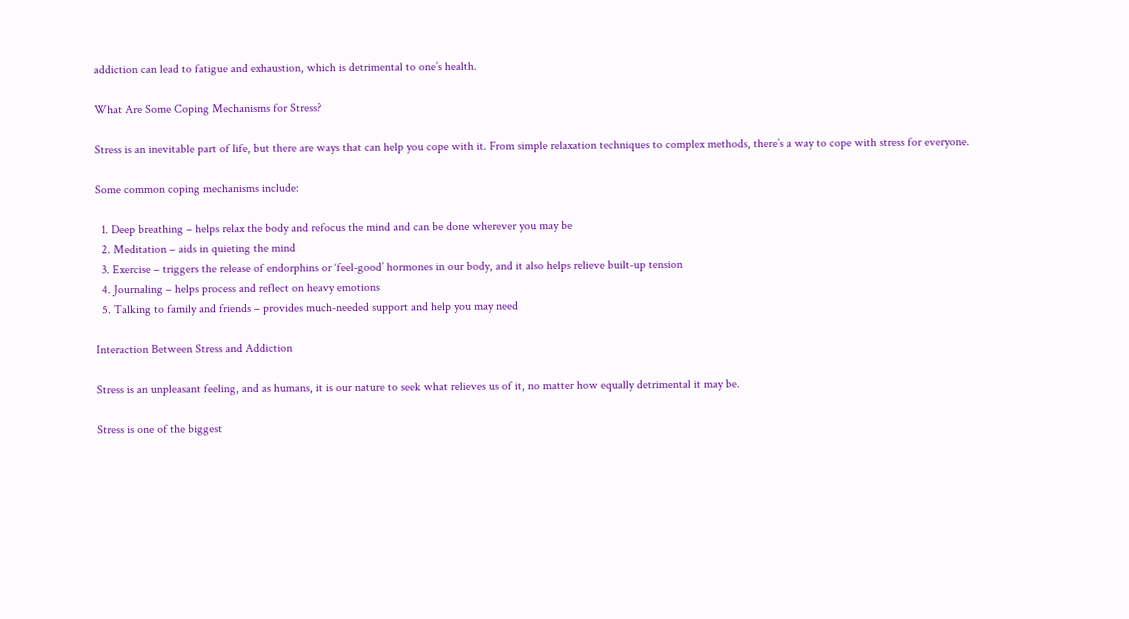addiction can lead to fatigue and exhaustion, which is detrimental to one’s health.

What Are Some Coping Mechanisms for Stress?

Stress is an inevitable part of life, but there are ways that can help you cope with it. From simple relaxation techniques to complex methods, there’s a way to cope with stress for everyone.

Some common coping mechanisms include:

  1. Deep breathing – helps relax the body and refocus the mind and can be done wherever you may be
  2. Meditation – aids in quieting the mind
  3. Exercise – triggers the release of endorphins or ‘feel-good’ hormones in our body, and it also helps relieve built-up tension
  4. Journaling – helps process and reflect on heavy emotions
  5. Talking to family and friends – provides much-needed support and help you may need

Interaction Between Stress and Addiction

Stress is an unpleasant feeling, and as humans, it is our nature to seek what relieves us of it, no matter how equally detrimental it may be.

Stress is one of the biggest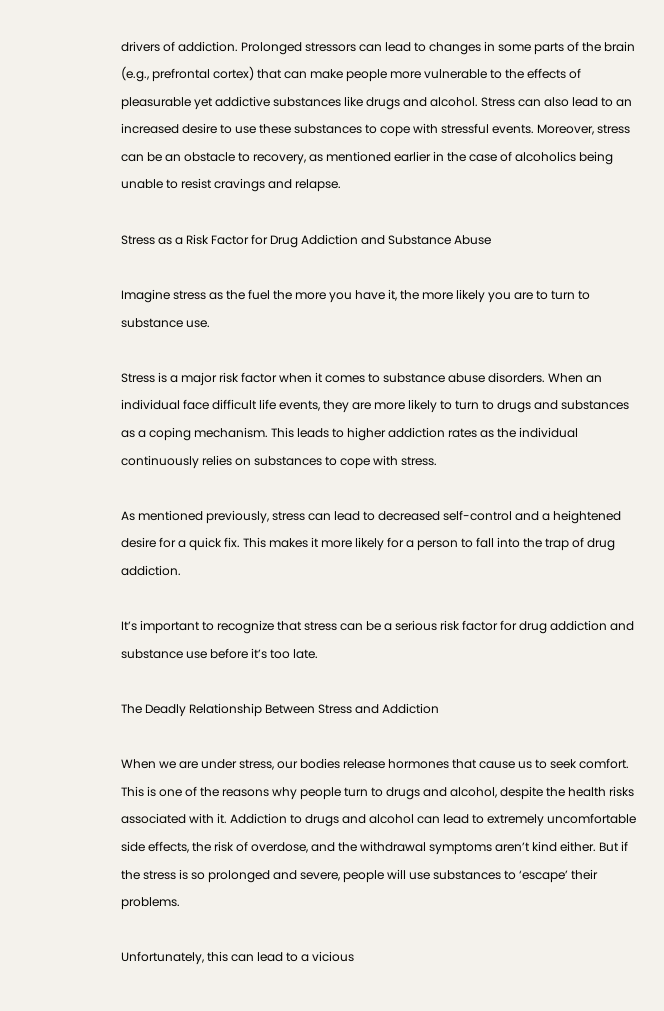drivers of addiction. Prolonged stressors can lead to changes in some parts of the brain (e.g., prefrontal cortex) that can make people more vulnerable to the effects of pleasurable yet addictive substances like drugs and alcohol. Stress can also lead to an increased desire to use these substances to cope with stressful events. Moreover, stress can be an obstacle to recovery, as mentioned earlier in the case of alcoholics being unable to resist cravings and relapse.

Stress as a Risk Factor for Drug Addiction and Substance Abuse

Imagine stress as the fuel the more you have it, the more likely you are to turn to substance use.

Stress is a major risk factor when it comes to substance abuse disorders. When an individual face difficult life events, they are more likely to turn to drugs and substances as a coping mechanism. This leads to higher addiction rates as the individual continuously relies on substances to cope with stress.

As mentioned previously, stress can lead to decreased self-control and a heightened desire for a quick fix. This makes it more likely for a person to fall into the trap of drug addiction.

It’s important to recognize that stress can be a serious risk factor for drug addiction and substance use before it’s too late.

The Deadly Relationship Between Stress and Addiction

When we are under stress, our bodies release hormones that cause us to seek comfort. This is one of the reasons why people turn to drugs and alcohol, despite the health risks associated with it. Addiction to drugs and alcohol can lead to extremely uncomfortable side effects, the risk of overdose, and the withdrawal symptoms aren’t kind either. But if the stress is so prolonged and severe, people will use substances to ‘escape’ their problems.

Unfortunately, this can lead to a vicious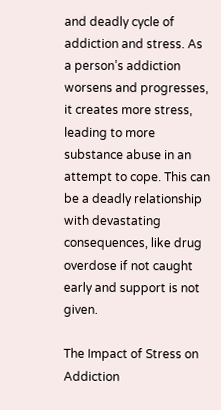and deadly cycle of addiction and stress. As a person’s addiction worsens and progresses, it creates more stress, leading to more substance abuse in an attempt to cope. This can be a deadly relationship with devastating consequences, like drug overdose if not caught early and support is not given.

The Impact of Stress on Addiction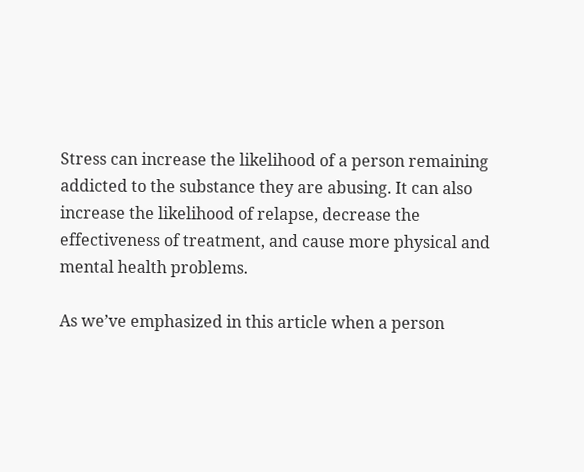Stress can increase the likelihood of a person remaining addicted to the substance they are abusing. It can also increase the likelihood of relapse, decrease the effectiveness of treatment, and cause more physical and mental health problems.

As we’ve emphasized in this article when a person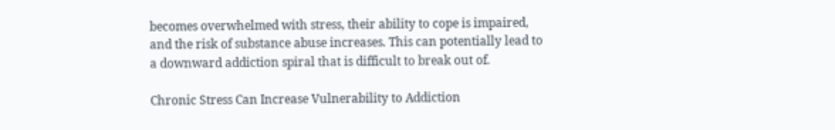becomes overwhelmed with stress, their ability to cope is impaired, and the risk of substance abuse increases. This can potentially lead to a downward addiction spiral that is difficult to break out of.

Chronic Stress Can Increase Vulnerability to Addiction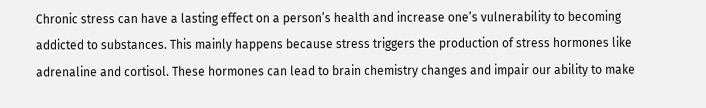Chronic stress can have a lasting effect on a person’s health and increase one’s vulnerability to becoming addicted to substances. This mainly happens because stress triggers the production of stress hormones like adrenaline and cortisol. These hormones can lead to brain chemistry changes and impair our ability to make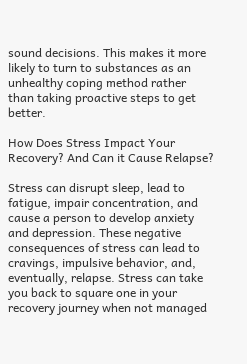sound decisions. This makes it more likely to turn to substances as an unhealthy coping method rather than taking proactive steps to get better.

How Does Stress Impact Your Recovery? And Can it Cause Relapse?

Stress can disrupt sleep, lead to fatigue, impair concentration, and cause a person to develop anxiety and depression. These negative consequences of stress can lead to cravings, impulsive behavior, and, eventually, relapse. Stress can take you back to square one in your recovery journey when not managed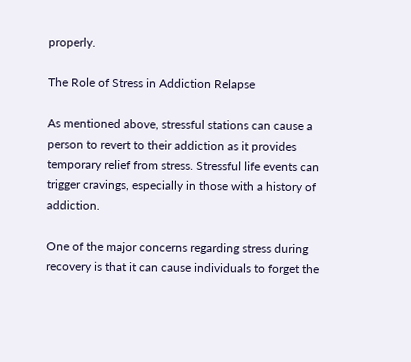properly.

The Role of Stress in Addiction Relapse

As mentioned above, stressful stations can cause a person to revert to their addiction as it provides temporary relief from stress. Stressful life events can trigger cravings, especially in those with a history of addiction.

One of the major concerns regarding stress during recovery is that it can cause individuals to forget the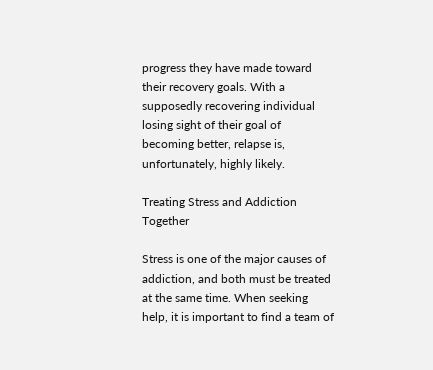progress they have made toward their recovery goals. With a supposedly recovering individual losing sight of their goal of becoming better, relapse is, unfortunately, highly likely.

Treating Stress and Addiction Together

Stress is one of the major causes of addiction, and both must be treated at the same time. When seeking help, it is important to find a team of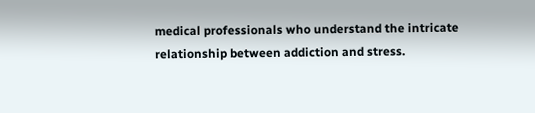medical professionals who understand the intricate relationship between addiction and stress.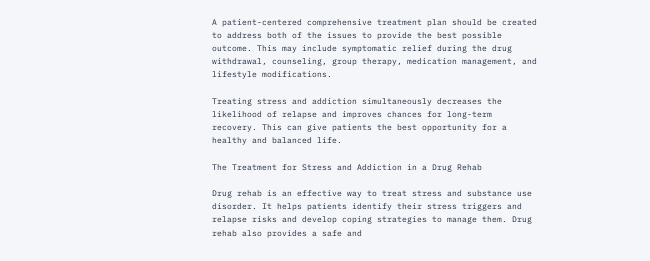A patient-centered comprehensive treatment plan should be created to address both of the issues to provide the best possible outcome. This may include symptomatic relief during the drug withdrawal, counseling, group therapy, medication management, and lifestyle modifications.

Treating stress and addiction simultaneously decreases the likelihood of relapse and improves chances for long-term recovery. This can give patients the best opportunity for a healthy and balanced life.

The Treatment for Stress and Addiction in a Drug Rehab

Drug rehab is an effective way to treat stress and substance use disorder. It helps patients identify their stress triggers and relapse risks and develop coping strategies to manage them. Drug rehab also provides a safe and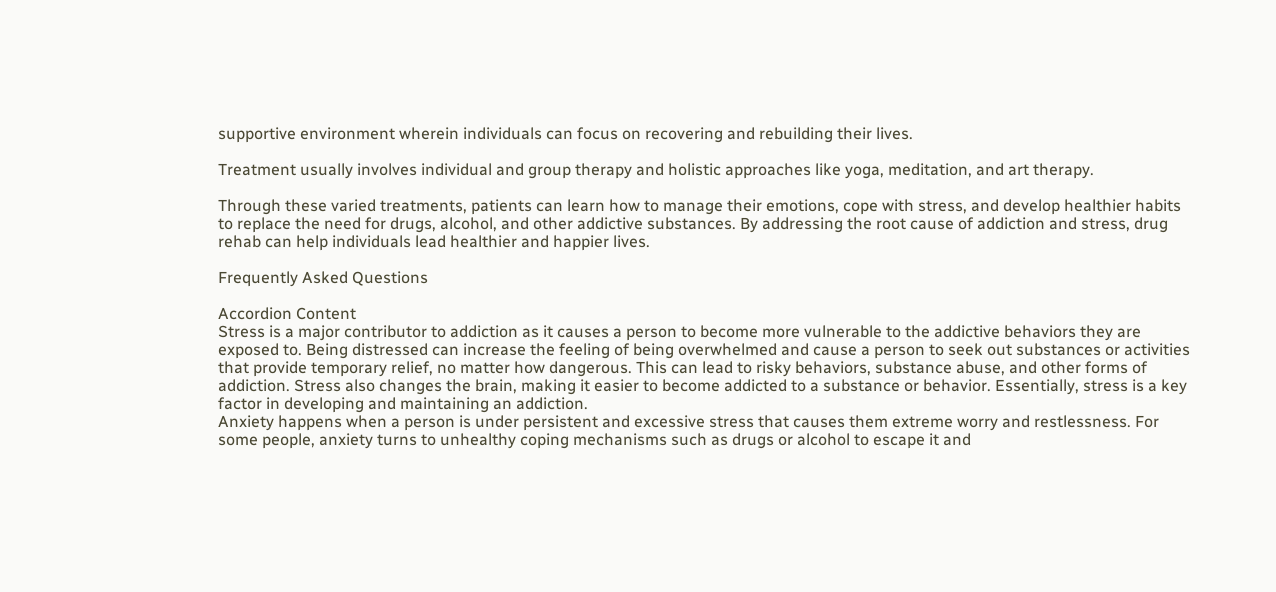supportive environment wherein individuals can focus on recovering and rebuilding their lives.

Treatment usually involves individual and group therapy and holistic approaches like yoga, meditation, and art therapy.

Through these varied treatments, patients can learn how to manage their emotions, cope with stress, and develop healthier habits to replace the need for drugs, alcohol, and other addictive substances. By addressing the root cause of addiction and stress, drug rehab can help individuals lead healthier and happier lives.

Frequently Asked Questions

Accordion Content
Stress is a major contributor to addiction as it causes a person to become more vulnerable to the addictive behaviors they are exposed to. Being distressed can increase the feeling of being overwhelmed and cause a person to seek out substances or activities that provide temporary relief, no matter how dangerous. This can lead to risky behaviors, substance abuse, and other forms of addiction. Stress also changes the brain, making it easier to become addicted to a substance or behavior. Essentially, stress is a key factor in developing and maintaining an addiction.
Anxiety happens when a person is under persistent and excessive stress that causes them extreme worry and restlessness. For some people, anxiety turns to unhealthy coping mechanisms such as drugs or alcohol to escape it and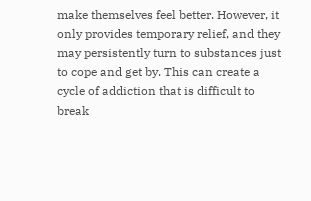make themselves feel better. However, it only provides temporary relief, and they may persistently turn to substances just to cope and get by. This can create a cycle of addiction that is difficult to break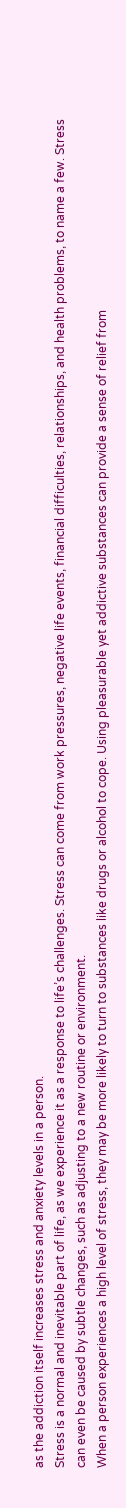as the addiction itself increases stress and anxiety levels in a person.
Stress is a normal and inevitable part of life, as we experience it as a response to life’s challenges. Stress can come from work pressures, negative life events, financial difficulties, relationships, and health problems, to name a few. Stress can even be caused by subtle changes, such as adjusting to a new routine or environment.
When a person experiences a high level of stress, they may be more likely to turn to substances like drugs or alcohol to cope. Using pleasurable yet addictive substances can provide a sense of relief from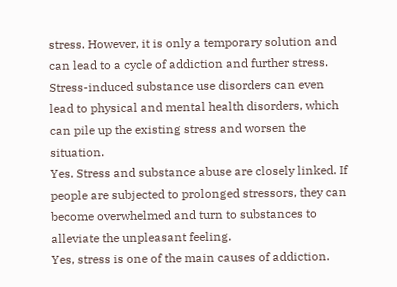stress. However, it is only a temporary solution and can lead to a cycle of addiction and further stress. Stress-induced substance use disorders can even lead to physical and mental health disorders, which can pile up the existing stress and worsen the situation.
Yes. Stress and substance abuse are closely linked. If people are subjected to prolonged stressors, they can become overwhelmed and turn to substances to alleviate the unpleasant feeling.
Yes, stress is one of the main causes of addiction.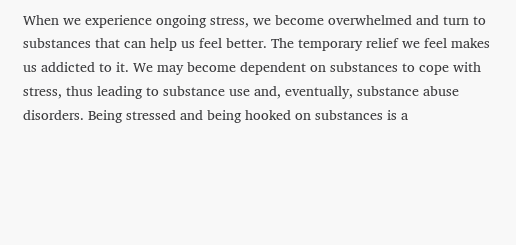When we experience ongoing stress, we become overwhelmed and turn to substances that can help us feel better. The temporary relief we feel makes us addicted to it. We may become dependent on substances to cope with stress, thus leading to substance use and, eventually, substance abuse disorders. Being stressed and being hooked on substances is a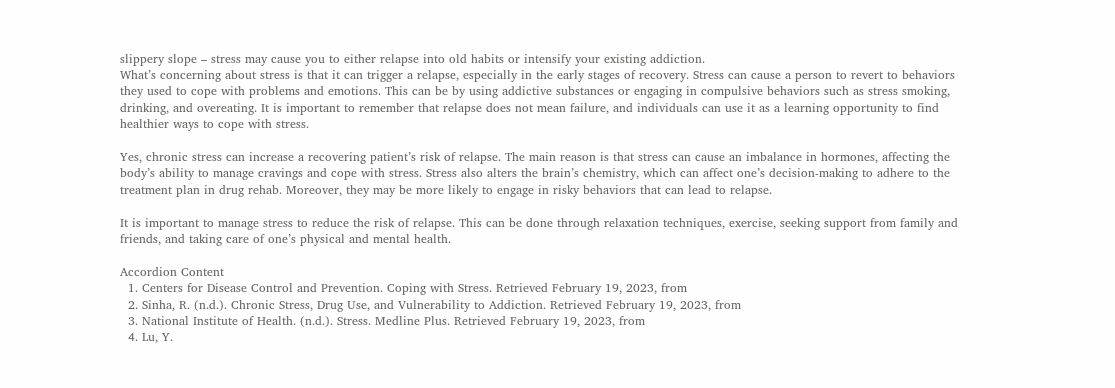slippery slope – stress may cause you to either relapse into old habits or intensify your existing addiction.
What’s concerning about stress is that it can trigger a relapse, especially in the early stages of recovery. Stress can cause a person to revert to behaviors they used to cope with problems and emotions. This can be by using addictive substances or engaging in compulsive behaviors such as stress smoking, drinking, and overeating. It is important to remember that relapse does not mean failure, and individuals can use it as a learning opportunity to find healthier ways to cope with stress.

Yes, chronic stress can increase a recovering patient’s risk of relapse. The main reason is that stress can cause an imbalance in hormones, affecting the body’s ability to manage cravings and cope with stress. Stress also alters the brain’s chemistry, which can affect one’s decision-making to adhere to the treatment plan in drug rehab. Moreover, they may be more likely to engage in risky behaviors that can lead to relapse.

It is important to manage stress to reduce the risk of relapse. This can be done through relaxation techniques, exercise, seeking support from family and friends, and taking care of one’s physical and mental health.

Accordion Content
  1. Centers for Disease Control and Prevention. Coping with Stress. Retrieved February 19, 2023, from
  2. Sinha, R. (n.d.). Chronic Stress, Drug Use, and Vulnerability to Addiction. Retrieved February 19, 2023, from
  3. National Institute of Health. (n.d.). Stress. Medline Plus. Retrieved February 19, 2023, from
  4. Lu, Y.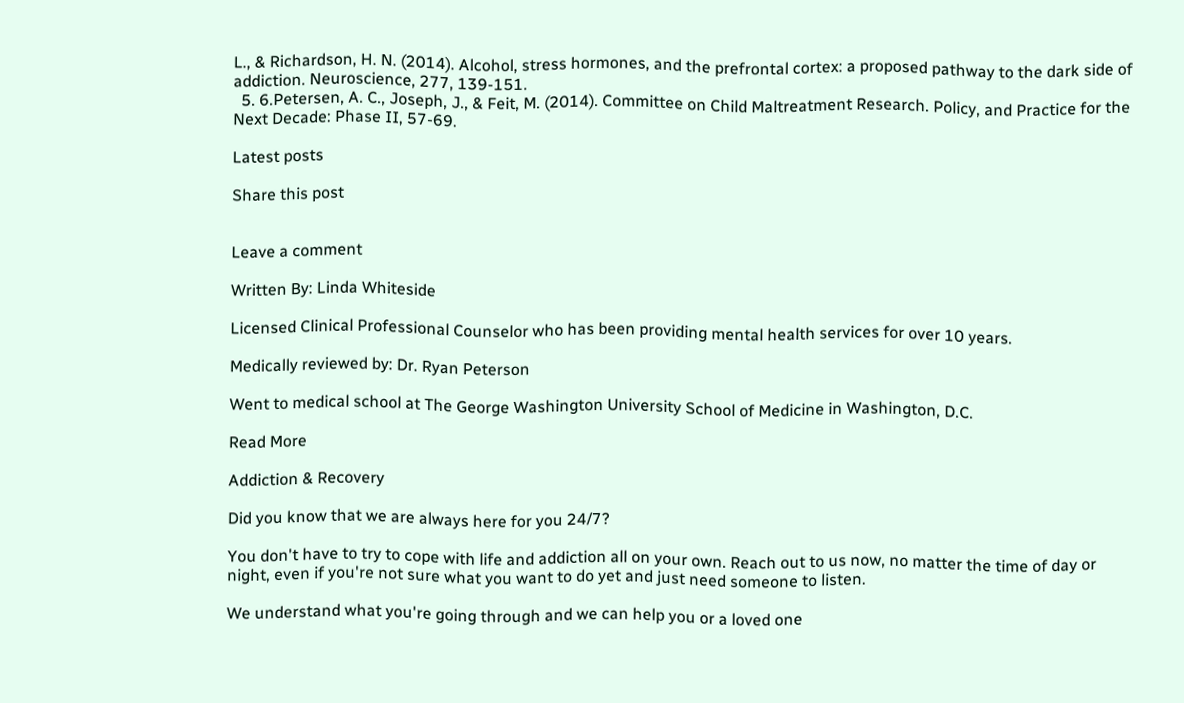L., & Richardson, H. N. (2014). Alcohol, stress hormones, and the prefrontal cortex: a proposed pathway to the dark side of addiction. Neuroscience, 277, 139-151.
  5. 6.Petersen, A. C., Joseph, J., & Feit, M. (2014). Committee on Child Maltreatment Research. Policy, and Practice for the Next Decade: Phase II, 57-69.

Latest posts

Share this post


Leave a comment

Written By: Linda Whiteside

Licensed Clinical Professional Counselor who has been providing mental health services for over 10 years.

Medically reviewed by: Dr. Ryan Peterson

Went to medical school at The George Washington University School of Medicine in Washington, D.C.

Read More

Addiction & Recovery

Did you know that we are always here for you 24/7?

You don't have to try to cope with life and addiction all on your own. Reach out to us now, no matter the time of day or night, even if you're not sure what you want to do yet and just need someone to listen.

We understand what you're going through and we can help you or a loved one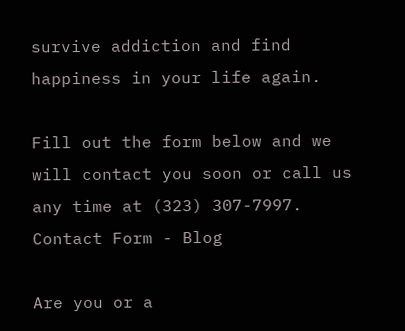survive addiction and find happiness in your life again.

Fill out the form below and we will contact you soon or call us any time at (323) 307-7997.
Contact Form - Blog

Are you or a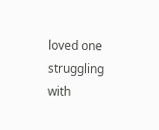loved one struggling with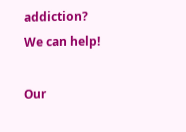addiction? We can help!

Our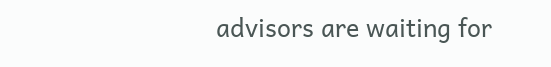advisors are waiting for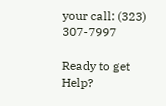your call: (323) 307-7997

Ready to get Help?